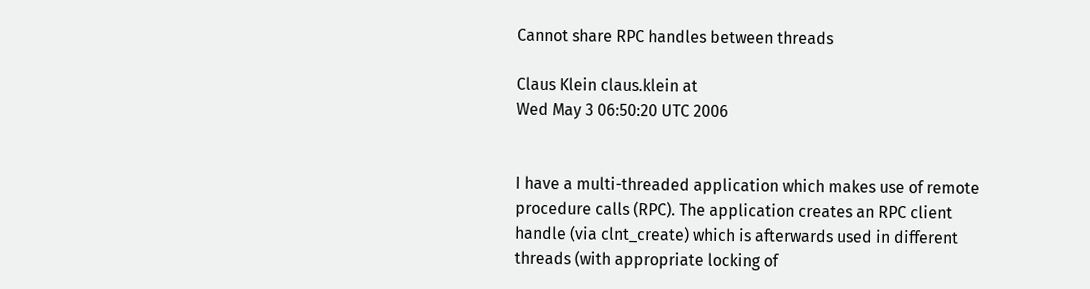Cannot share RPC handles between threads

Claus Klein claus.klein at
Wed May 3 06:50:20 UTC 2006


I have a multi-threaded application which makes use of remote
procedure calls (RPC). The application creates an RPC client
handle (via clnt_create) which is afterwards used in different
threads (with appropriate locking of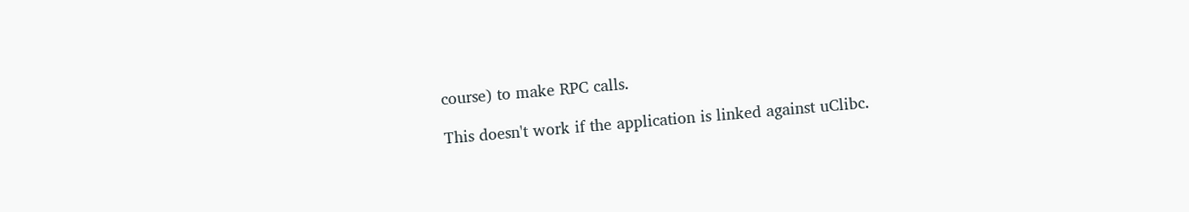course) to make RPC calls.

This doesn't work if the application is linked against uClibc.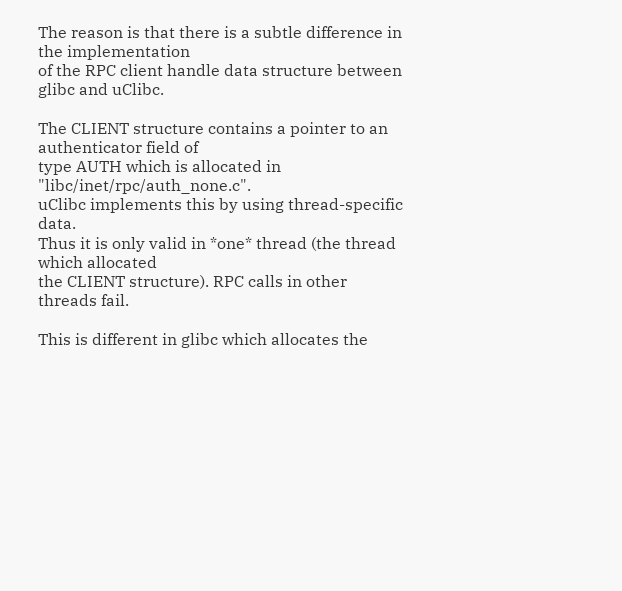The reason is that there is a subtle difference in the implementation
of the RPC client handle data structure between glibc and uClibc.

The CLIENT structure contains a pointer to an authenticator field of
type AUTH which is allocated in "libc/inet/rpc/auth_none.c".
uClibc implements this by using thread-specific data.
Thus it is only valid in *one* thread (the thread which allocated
the CLIENT structure). RPC calls in other threads fail.

This is different in glibc which allocates the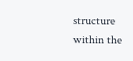structure within the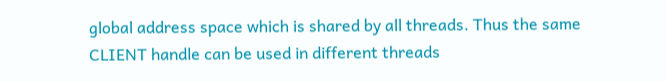global address space which is shared by all threads. Thus the same
CLIENT handle can be used in different threads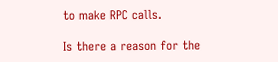to make RPC calls.

Is there a reason for the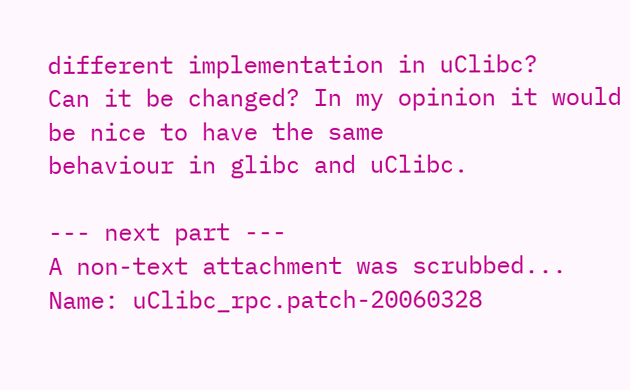different implementation in uClibc?
Can it be changed? In my opinion it would be nice to have the same
behaviour in glibc and uClibc.

--- next part ---
A non-text attachment was scrubbed...
Name: uClibc_rpc.patch-20060328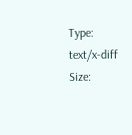Type: text/x-diff
Size: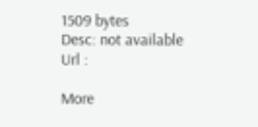1509 bytes
Desc: not available
Url :

More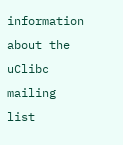information about the uClibc mailing list